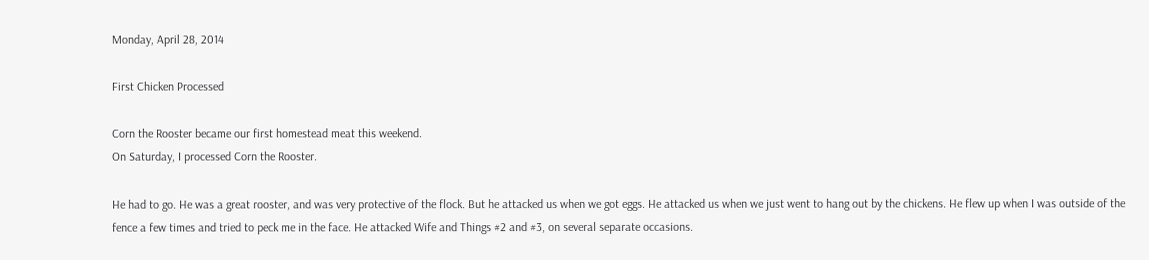Monday, April 28, 2014

First Chicken Processed

Corn the Rooster became our first homestead meat this weekend.
On Saturday, I processed Corn the Rooster.

He had to go. He was a great rooster, and was very protective of the flock. But he attacked us when we got eggs. He attacked us when we just went to hang out by the chickens. He flew up when I was outside of the fence a few times and tried to peck me in the face. He attacked Wife and Things #2 and #3, on several separate occasions.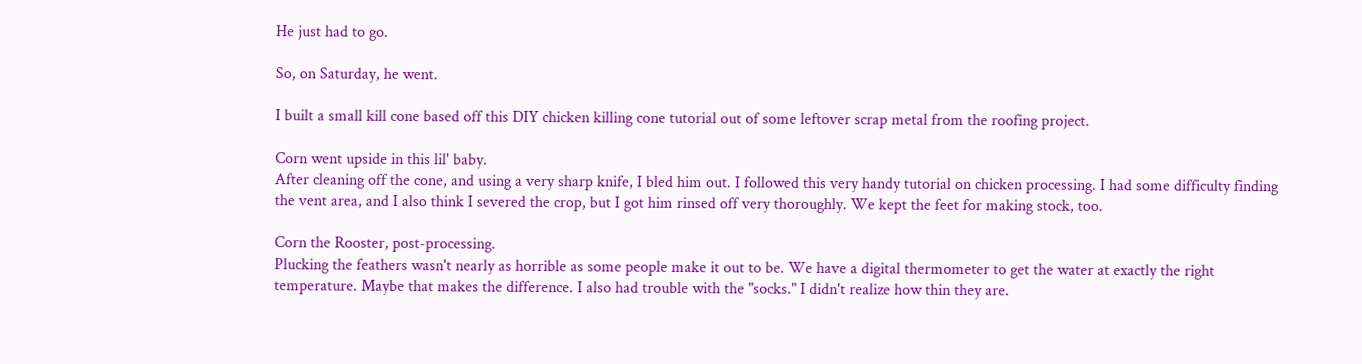He just had to go.

So, on Saturday, he went.

I built a small kill cone based off this DIY chicken killing cone tutorial out of some leftover scrap metal from the roofing project.

Corn went upside in this lil' baby.
After cleaning off the cone, and using a very sharp knife, I bled him out. I followed this very handy tutorial on chicken processing. I had some difficulty finding the vent area, and I also think I severed the crop, but I got him rinsed off very thoroughly. We kept the feet for making stock, too.

Corn the Rooster, post-processing.
Plucking the feathers wasn't nearly as horrible as some people make it out to be. We have a digital thermometer to get the water at exactly the right temperature. Maybe that makes the difference. I also had trouble with the "socks." I didn't realize how thin they are.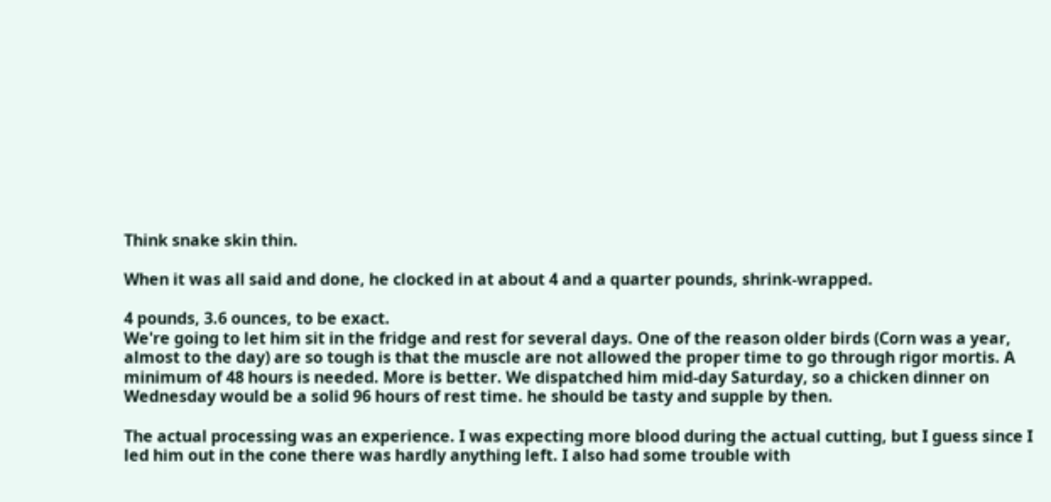Think snake skin thin.

When it was all said and done, he clocked in at about 4 and a quarter pounds, shrink-wrapped.

4 pounds, 3.6 ounces, to be exact.
We're going to let him sit in the fridge and rest for several days. One of the reason older birds (Corn was a year, almost to the day) are so tough is that the muscle are not allowed the proper time to go through rigor mortis. A minimum of 48 hours is needed. More is better. We dispatched him mid-day Saturday, so a chicken dinner on Wednesday would be a solid 96 hours of rest time. he should be tasty and supple by then.

The actual processing was an experience. I was expecting more blood during the actual cutting, but I guess since I led him out in the cone there was hardly anything left. I also had some trouble with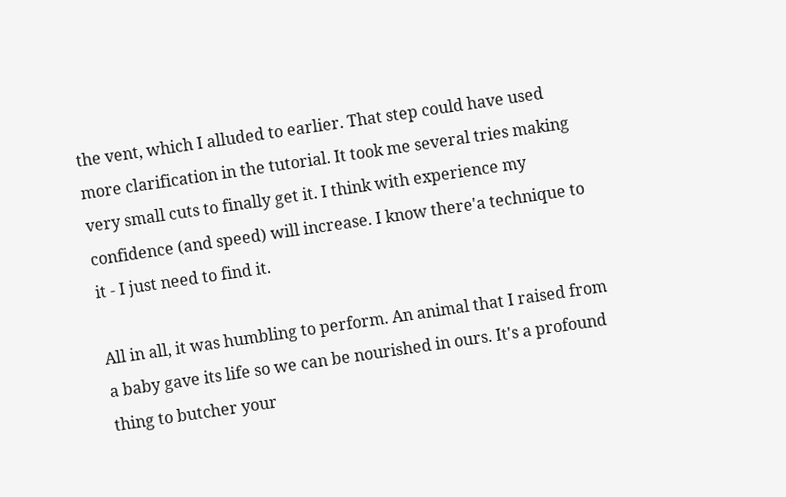the vent, which I alluded to earlier. That step could have used more clarification in the tutorial. It took me several tries making very small cuts to finally get it. I think with experience my confidence (and speed) will increase. I know there'a technique to it - I just need to find it.

All in all, it was humbling to perform. An animal that I raised from a baby gave its life so we can be nourished in ours. It's a profound thing to butcher your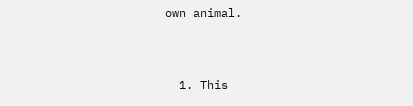own animal.


  1. This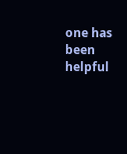one has been helpful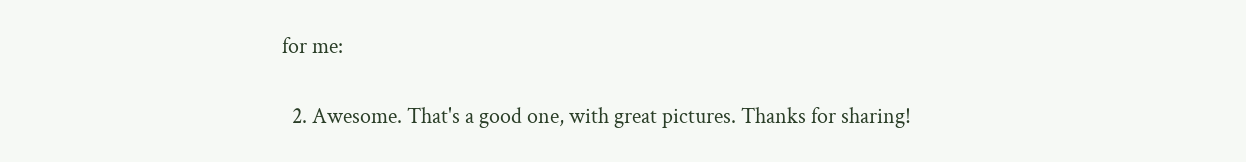for me:

  2. Awesome. That's a good one, with great pictures. Thanks for sharing!